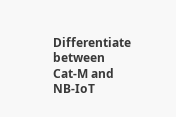Differentiate between Cat-M and NB-IoT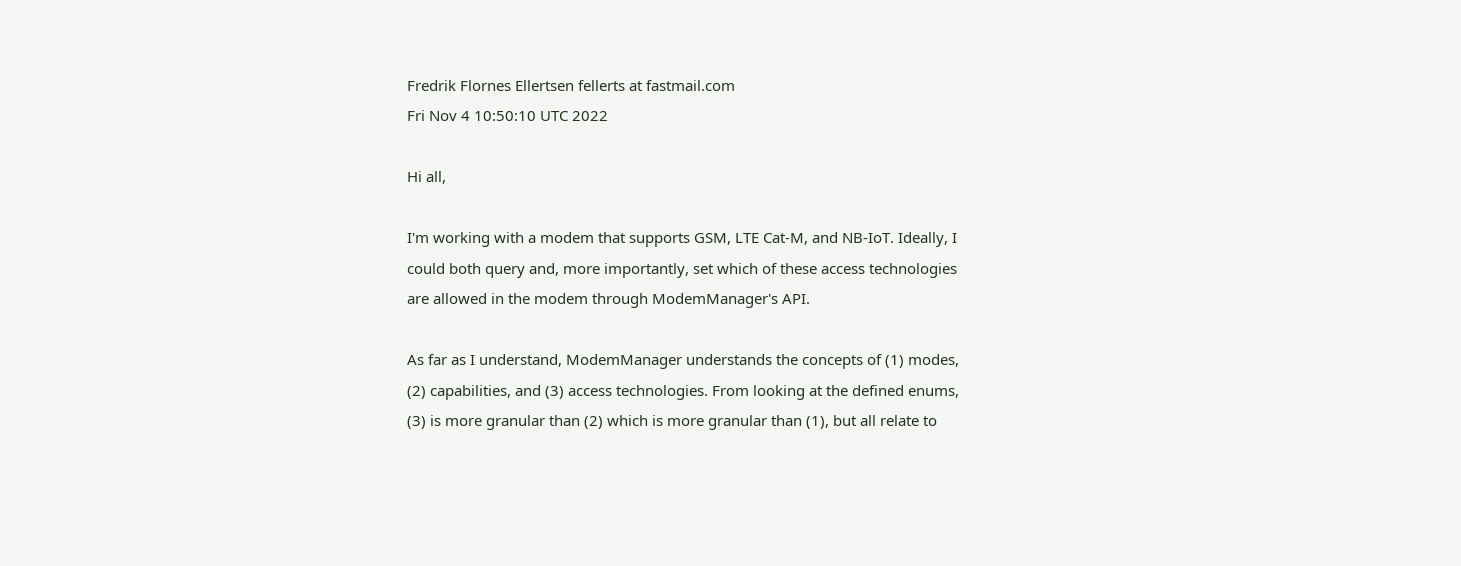Fredrik Flornes Ellertsen fellerts at fastmail.com
Fri Nov 4 10:50:10 UTC 2022

Hi all,

I'm working with a modem that supports GSM, LTE Cat-M, and NB-IoT. Ideally, I
could both query and, more importantly, set which of these access technologies
are allowed in the modem through ModemManager's API.

As far as I understand, ModemManager understands the concepts of (1) modes,
(2) capabilities, and (3) access technologies. From looking at the defined enums,
(3) is more granular than (2) which is more granular than (1), but all relate to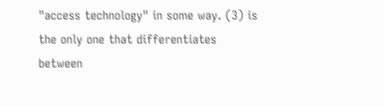"access technology" in some way. (3) is the only one that differentiates between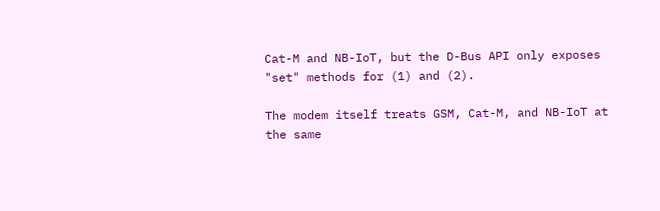Cat-M and NB-IoT, but the D-Bus API only exposes "set" methods for (1) and (2).

The modem itself treats GSM, Cat-M, and NB-IoT at the same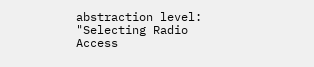abstraction level:
"Selecting Radio Access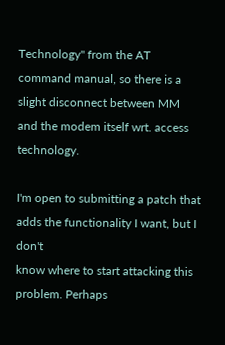Technology" from the AT command manual, so there is a
slight disconnect between MM and the modem itself wrt. access technology.

I'm open to submitting a patch that adds the functionality I want, but I don't
know where to start attacking this problem. Perhaps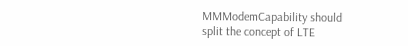MMModemCapability should
split the concept of LTE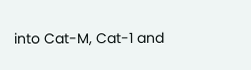into Cat-M, Cat-1 and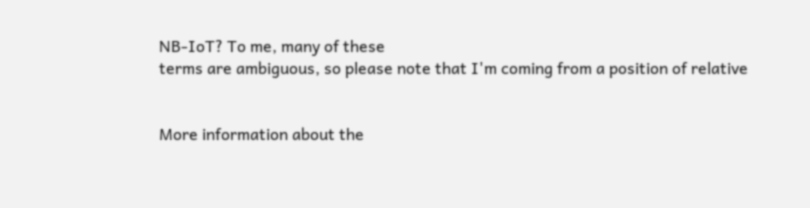NB-IoT? To me, many of these
terms are ambiguous, so please note that I'm coming from a position of relative


More information about the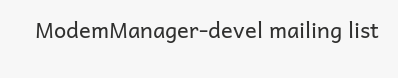ModemManager-devel mailing list